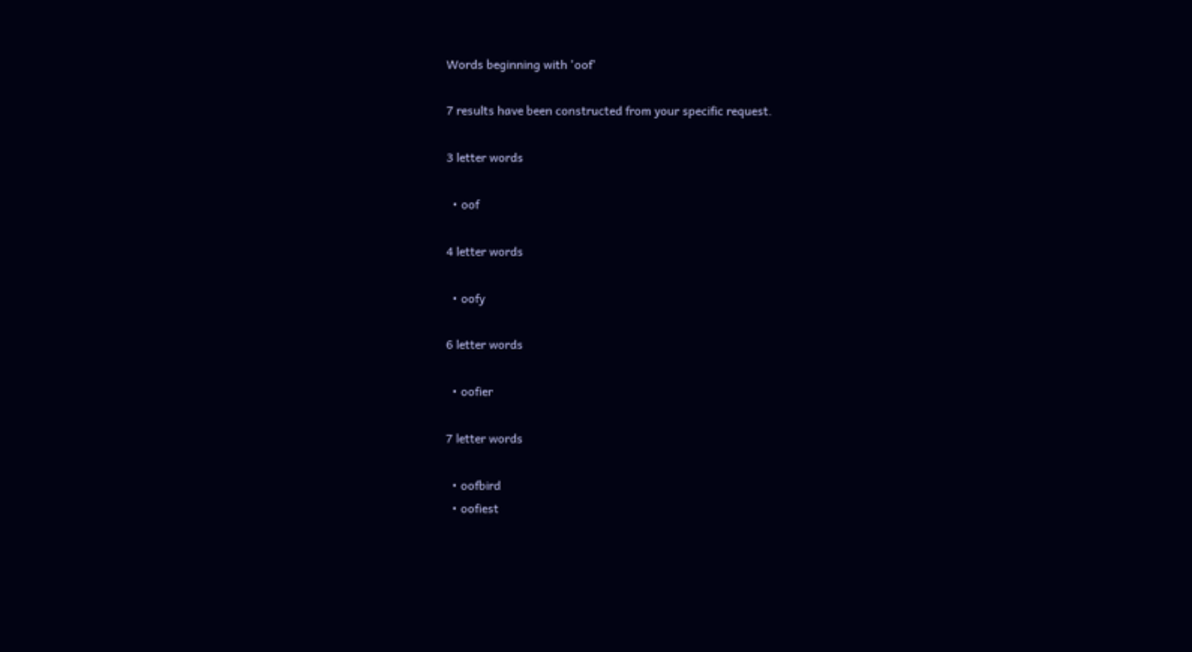Words beginning with 'oof'

7 results have been constructed from your specific request.

3 letter words

  • oof

4 letter words

  • oofy

6 letter words

  • oofier

7 letter words

  • oofbird
  • oofiest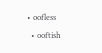• oofless
  • ooftish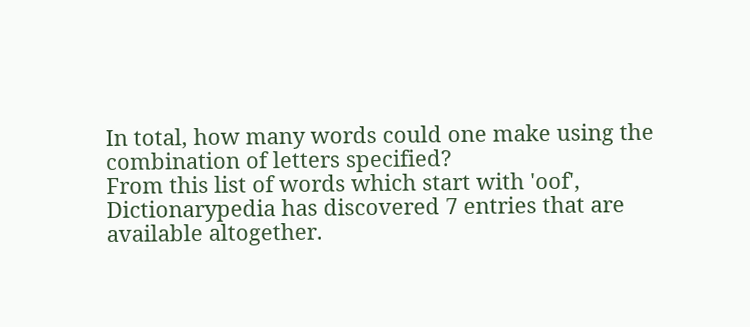In total, how many words could one make using the combination of letters specified?
From this list of words which start with 'oof', Dictionarypedia has discovered 7 entries that are available altogether.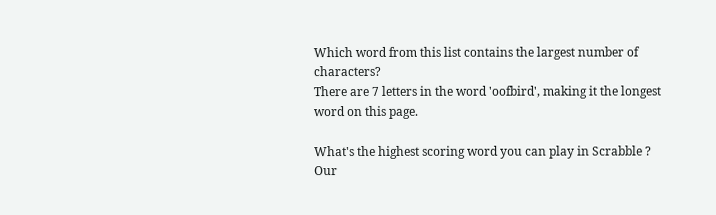Which word from this list contains the largest number of characters?
There are 7 letters in the word 'oofbird', making it the longest word on this page.

What's the highest scoring word you can play in Scrabble ?
Our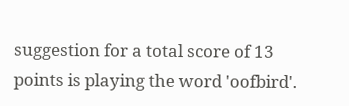suggestion for a total score of 13 points is playing the word 'oofbird'.